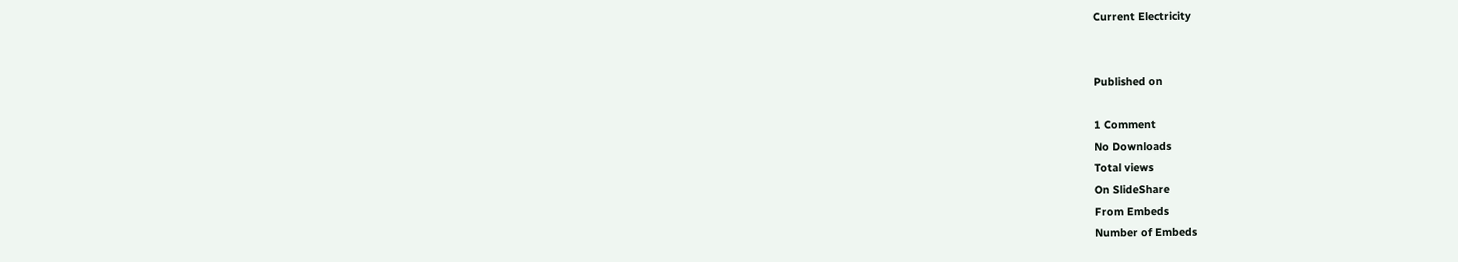Current Electricity


Published on

1 Comment
No Downloads
Total views
On SlideShare
From Embeds
Number of Embeds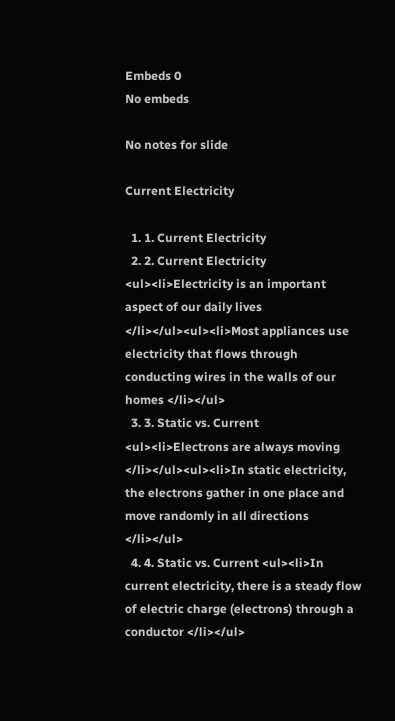Embeds 0
No embeds

No notes for slide

Current Electricity

  1. 1. Current Electricity
  2. 2. Current Electricity <ul><li>Electricity is an important aspect of our daily lives </li></ul><ul><li>Most appliances use electricity that flows through conducting wires in the walls of our homes </li></ul>
  3. 3. Static vs. Current <ul><li>Electrons are always moving </li></ul><ul><li>In static electricity, the electrons gather in one place and move randomly in all directions </li></ul>
  4. 4. Static vs. Current <ul><li>In current electricity, there is a steady flow of electric charge (electrons) through a conductor </li></ul>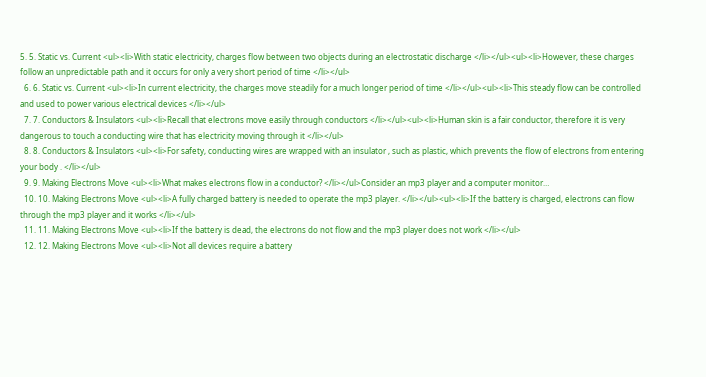5. 5. Static vs. Current <ul><li>With static electricity, charges flow between two objects during an electrostatic discharge </li></ul><ul><li>However, these charges follow an unpredictable path and it occurs for only a very short period of time </li></ul>
  6. 6. Static vs. Current <ul><li>In current electricity, the charges move steadily for a much longer period of time </li></ul><ul><li>This steady flow can be controlled and used to power various electrical devices </li></ul>
  7. 7. Conductors & Insulators <ul><li>Recall that electrons move easily through conductors </li></ul><ul><li>Human skin is a fair conductor, therefore it is very dangerous to touch a conducting wire that has electricity moving through it </li></ul>
  8. 8. Conductors & Insulators <ul><li>For safety, conducting wires are wrapped with an insulator , such as plastic, which prevents the flow of electrons from entering your body . </li></ul>
  9. 9. Making Electrons Move <ul><li>What makes electrons flow in a conductor? </li></ul>Consider an mp3 player and a computer monitor…
  10. 10. Making Electrons Move <ul><li>A fully charged battery is needed to operate the mp3 player. </li></ul><ul><li>If the battery is charged, electrons can flow through the mp3 player and it works </li></ul>
  11. 11. Making Electrons Move <ul><li>If the battery is dead, the electrons do not flow and the mp3 player does not work </li></ul>
  12. 12. Making Electrons Move <ul><li>Not all devices require a battery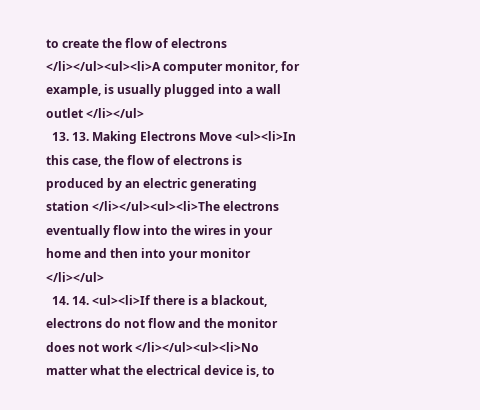to create the flow of electrons </li></ul><ul><li>A computer monitor, for example, is usually plugged into a wall outlet </li></ul>
  13. 13. Making Electrons Move <ul><li>In this case, the flow of electrons is produced by an electric generating station </li></ul><ul><li>The electrons eventually flow into the wires in your home and then into your monitor </li></ul>
  14. 14. <ul><li>If there is a blackout, electrons do not flow and the monitor does not work </li></ul><ul><li>No matter what the electrical device is, to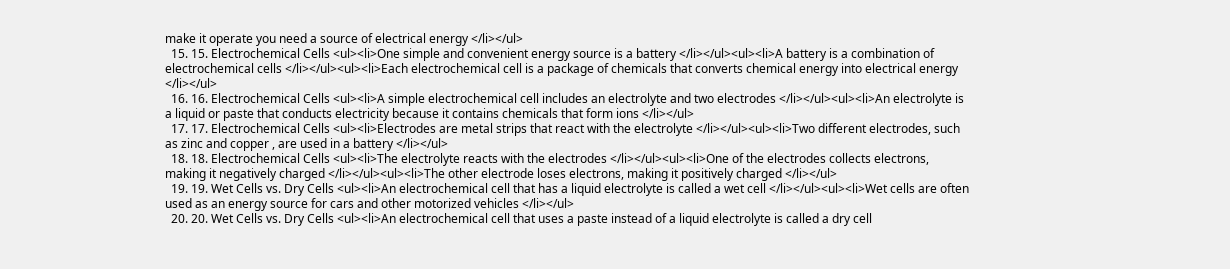make it operate you need a source of electrical energy </li></ul>
  15. 15. Electrochemical Cells <ul><li>One simple and convenient energy source is a battery </li></ul><ul><li>A battery is a combination of electrochemical cells </li></ul><ul><li>Each electrochemical cell is a package of chemicals that converts chemical energy into electrical energy </li></ul>
  16. 16. Electrochemical Cells <ul><li>A simple electrochemical cell includes an electrolyte and two electrodes </li></ul><ul><li>An electrolyte is a liquid or paste that conducts electricity because it contains chemicals that form ions </li></ul>
  17. 17. Electrochemical Cells <ul><li>Electrodes are metal strips that react with the electrolyte </li></ul><ul><li>Two different electrodes, such as zinc and copper , are used in a battery </li></ul>
  18. 18. Electrochemical Cells <ul><li>The electrolyte reacts with the electrodes </li></ul><ul><li>One of the electrodes collects electrons, making it negatively charged </li></ul><ul><li>The other electrode loses electrons, making it positively charged </li></ul>
  19. 19. Wet Cells vs. Dry Cells <ul><li>An electrochemical cell that has a liquid electrolyte is called a wet cell </li></ul><ul><li>Wet cells are often used as an energy source for cars and other motorized vehicles </li></ul>
  20. 20. Wet Cells vs. Dry Cells <ul><li>An electrochemical cell that uses a paste instead of a liquid electrolyte is called a dry cell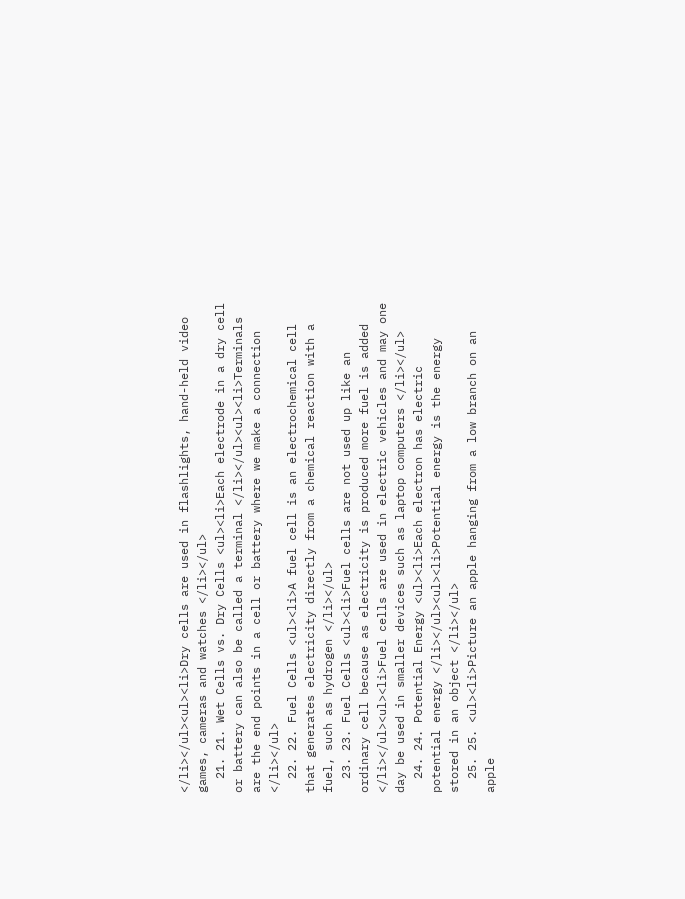</li></ul><ul><li>Dry cells are used in flashlights, hand-held video games, cameras and watches </li></ul>
  21. 21. Wet Cells vs. Dry Cells <ul><li>Each electrode in a dry cell or battery can also be called a terminal </li></ul><ul><li>Terminals are the end points in a cell or battery where we make a connection </li></ul>
  22. 22. Fuel Cells <ul><li>A fuel cell is an electrochemical cell that generates electricity directly from a chemical reaction with a fuel, such as hydrogen </li></ul>
  23. 23. Fuel Cells <ul><li>Fuel cells are not used up like an ordinary cell because as electricity is produced more fuel is added </li></ul><ul><li>Fuel cells are used in electric vehicles and may one day be used in smaller devices such as laptop computers </li></ul>
  24. 24. Potential Energy <ul><li>Each electron has electric potential energy </li></ul><ul><li>Potential energy is the energy stored in an object </li></ul>
  25. 25. <ul><li>Picture an apple hanging from a low branch on an apple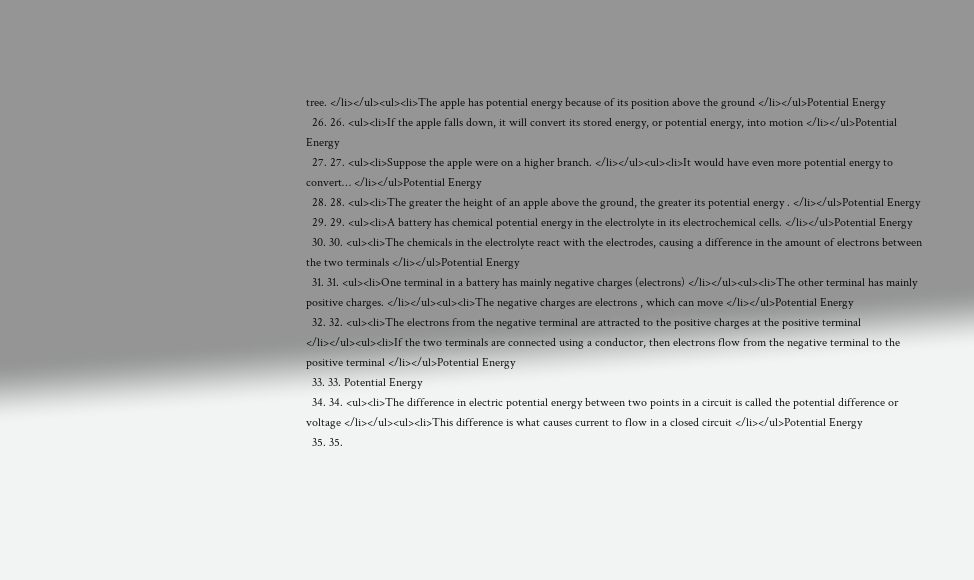tree. </li></ul><ul><li>The apple has potential energy because of its position above the ground </li></ul>Potential Energy
  26. 26. <ul><li>If the apple falls down, it will convert its stored energy, or potential energy, into motion </li></ul>Potential Energy
  27. 27. <ul><li>Suppose the apple were on a higher branch. </li></ul><ul><li>It would have even more potential energy to convert… </li></ul>Potential Energy
  28. 28. <ul><li>The greater the height of an apple above the ground, the greater its potential energy . </li></ul>Potential Energy
  29. 29. <ul><li>A battery has chemical potential energy in the electrolyte in its electrochemical cells. </li></ul>Potential Energy
  30. 30. <ul><li>The chemicals in the electrolyte react with the electrodes, causing a difference in the amount of electrons between the two terminals </li></ul>Potential Energy
  31. 31. <ul><li>One terminal in a battery has mainly negative charges (electrons) </li></ul><ul><li>The other terminal has mainly positive charges. </li></ul><ul><li>The negative charges are electrons , which can move </li></ul>Potential Energy
  32. 32. <ul><li>The electrons from the negative terminal are attracted to the positive charges at the positive terminal </li></ul><ul><li>If the two terminals are connected using a conductor, then electrons flow from the negative terminal to the positive terminal </li></ul>Potential Energy
  33. 33. Potential Energy
  34. 34. <ul><li>The difference in electric potential energy between two points in a circuit is called the potential difference or voltage </li></ul><ul><li>This difference is what causes current to flow in a closed circuit </li></ul>Potential Energy
  35. 35.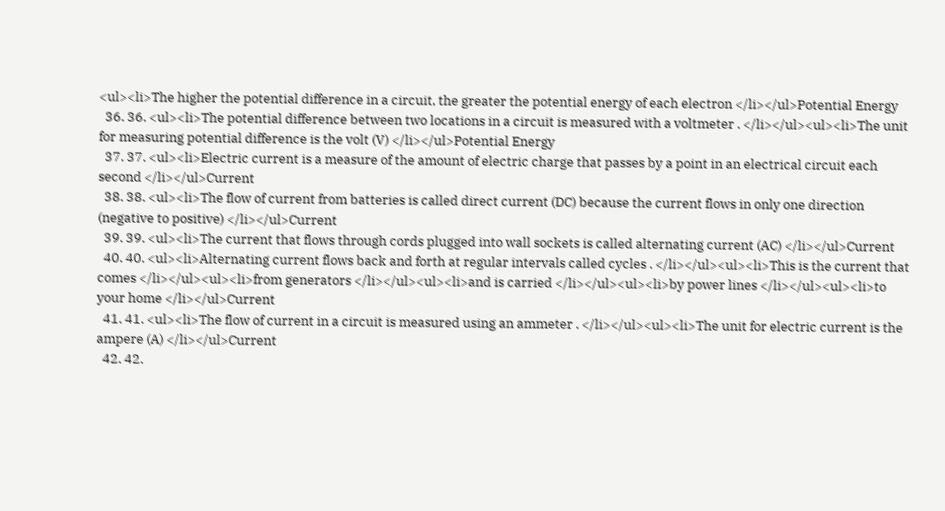<ul><li>The higher the potential difference in a circuit, the greater the potential energy of each electron </li></ul>Potential Energy
  36. 36. <ul><li>The potential difference between two locations in a circuit is measured with a voltmeter . </li></ul><ul><li>The unit for measuring potential difference is the volt (V) </li></ul>Potential Energy
  37. 37. <ul><li>Electric current is a measure of the amount of electric charge that passes by a point in an electrical circuit each second </li></ul>Current
  38. 38. <ul><li>The flow of current from batteries is called direct current (DC) because the current flows in only one direction (negative to positive) </li></ul>Current
  39. 39. <ul><li>The current that flows through cords plugged into wall sockets is called alternating current (AC) </li></ul>Current
  40. 40. <ul><li>Alternating current flows back and forth at regular intervals called cycles . </li></ul><ul><li>This is the current that comes </li></ul><ul><li>from generators </li></ul><ul><li>and is carried </li></ul><ul><li>by power lines </li></ul><ul><li>to your home </li></ul>Current
  41. 41. <ul><li>The flow of current in a circuit is measured using an ammeter . </li></ul><ul><li>The unit for electric current is the ampere (A) </li></ul>Current
  42. 42.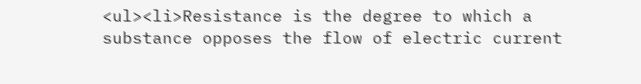<ul><li>Resistance is the degree to which a substance opposes the flow of electric current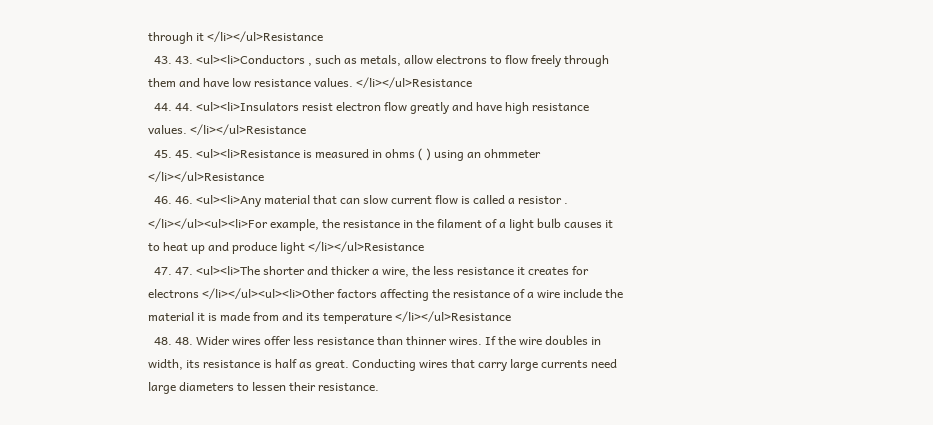through it </li></ul>Resistance
  43. 43. <ul><li>Conductors , such as metals, allow electrons to flow freely through them and have low resistance values. </li></ul>Resistance
  44. 44. <ul><li>Insulators resist electron flow greatly and have high resistance values. </li></ul>Resistance
  45. 45. <ul><li>Resistance is measured in ohms ( ) using an ohmmeter </li></ul>Resistance
  46. 46. <ul><li>Any material that can slow current flow is called a resistor . </li></ul><ul><li>For example, the resistance in the filament of a light bulb causes it to heat up and produce light </li></ul>Resistance
  47. 47. <ul><li>The shorter and thicker a wire, the less resistance it creates for electrons </li></ul><ul><li>Other factors affecting the resistance of a wire include the material it is made from and its temperature </li></ul>Resistance
  48. 48. Wider wires offer less resistance than thinner wires. If the wire doubles in width, its resistance is half as great. Conducting wires that carry large currents need large diameters to lessen their resistance.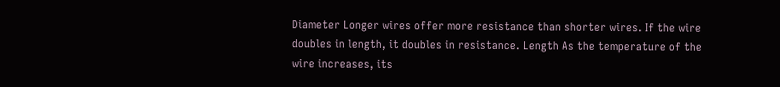Diameter Longer wires offer more resistance than shorter wires. If the wire doubles in length, it doubles in resistance. Length As the temperature of the wire increases, its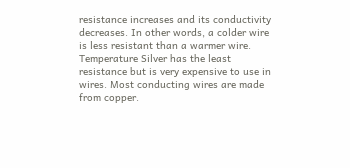resistance increases and its conductivity decreases. In other words, a colder wire is less resistant than a warmer wire. Temperature Silver has the least resistance but is very expensive to use in wires. Most conducting wires are made from copper.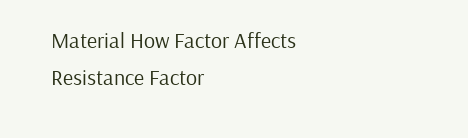Material How Factor Affects Resistance Factor